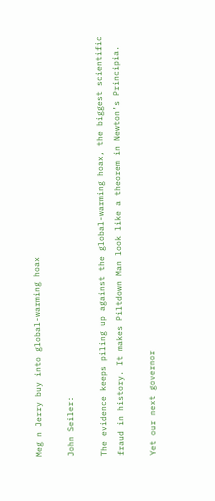Meg n Jerry buy into global-warming hoax

John Seiler:

The evidence keeps piling up against the global-warming hoax, the biggest scientific fraud in history. It makes Piltdown Man look like a theorem in Newton’s Principia.

Yet our next governor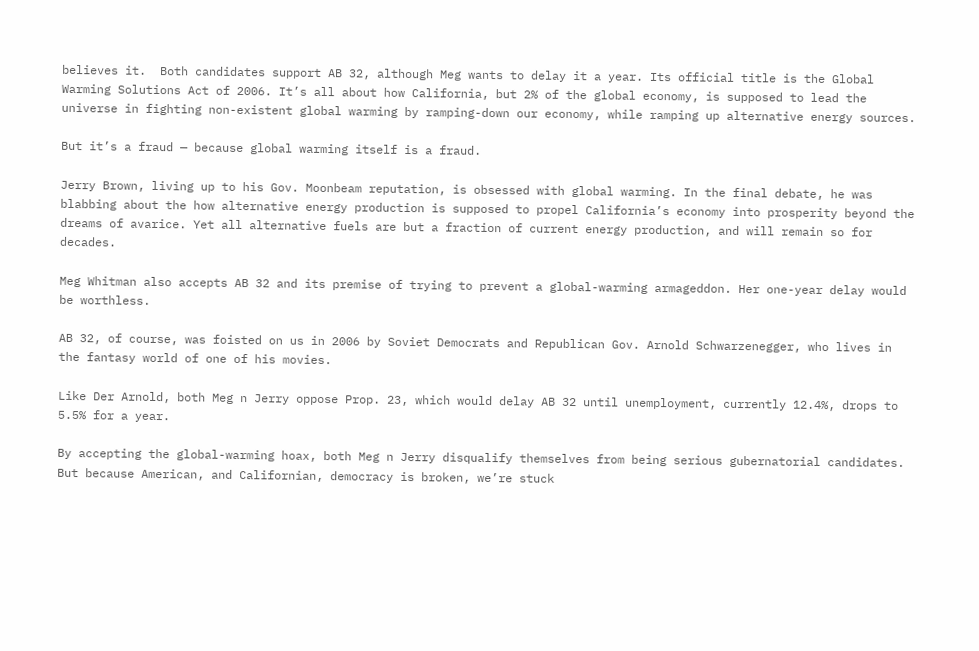believes it.  Both candidates support AB 32, although Meg wants to delay it a year. Its official title is the Global Warming Solutions Act of 2006. It’s all about how California, but 2% of the global economy, is supposed to lead the universe in fighting non-existent global warming by ramping-down our economy, while ramping up alternative energy sources.

But it’s a fraud — because global warming itself is a fraud.

Jerry Brown, living up to his Gov. Moonbeam reputation, is obsessed with global warming. In the final debate, he was blabbing about the how alternative energy production is supposed to propel California’s economy into prosperity beyond the dreams of avarice. Yet all alternative fuels are but a fraction of current energy production, and will remain so for decades.

Meg Whitman also accepts AB 32 and its premise of trying to prevent a global-warming armageddon. Her one-year delay would be worthless.

AB 32, of course, was foisted on us in 2006 by Soviet Democrats and Republican Gov. Arnold Schwarzenegger, who lives in the fantasy world of one of his movies.

Like Der Arnold, both Meg n Jerry oppose Prop. 23, which would delay AB 32 until unemployment, currently 12.4%, drops to 5.5% for a year.

By accepting the global-warming hoax, both Meg n Jerry disqualify themselves from being serious gubernatorial candidates. But because American, and Californian, democracy is broken, we’re stuck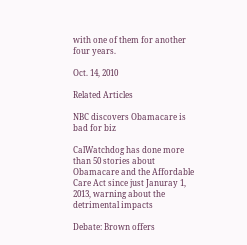with one of them for another four years.

Oct. 14, 2010

Related Articles

NBC discovers Obamacare is bad for biz

CalWatchdog has done more than 50 stories about Obamacare and the Affordable Care Act since just Januray 1, 2013, warning about the detrimental impacts

Debate: Brown offers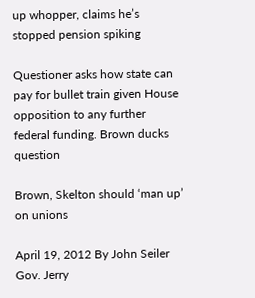up whopper, claims he’s stopped pension spiking

Questioner asks how state can pay for bullet train given House opposition to any further federal funding. Brown ducks question

Brown, Skelton should ‘man up’ on unions

April 19, 2012 By John Seiler Gov. Jerry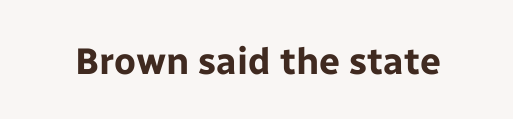Brown said the state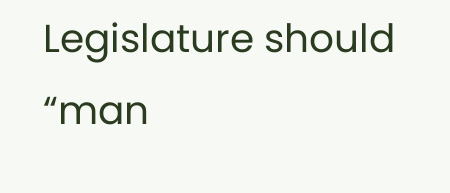Legislature should “man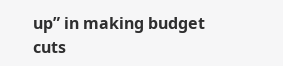up” in making budget cuts